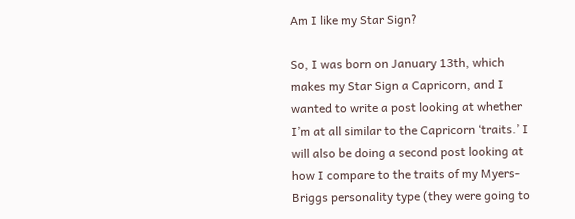Am I like my Star Sign?

So, I was born on January 13th, which makes my Star Sign a Capricorn, and I wanted to write a post looking at whether I’m at all similar to the Capricorn ‘traits.’ I will also be doing a second post looking at how I compare to the traits of my Myers-Briggs personality type (they were going to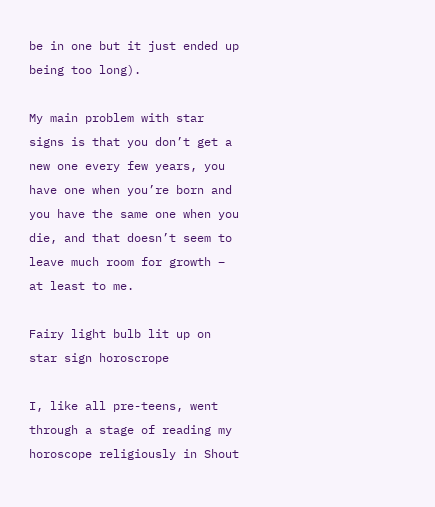be in one but it just ended up being too long).

My main problem with star signs is that you don’t get a new one every few years, you have one when you’re born and you have the same one when you die, and that doesn’t seem to leave much room for growth – at least to me.

Fairy light bulb lit up on star sign horoscrope

I, like all pre-teens, went through a stage of reading my horoscope religiously in Shout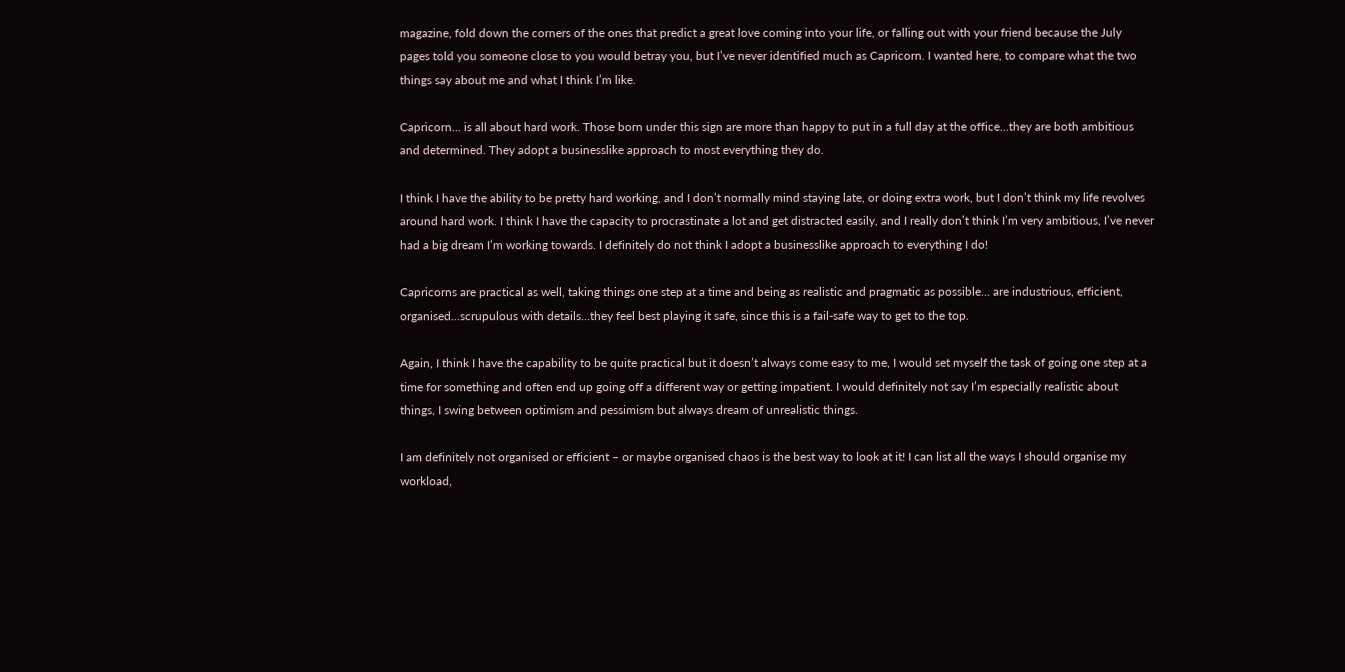magazine, fold down the corners of the ones that predict a great love coming into your life, or falling out with your friend because the July pages told you someone close to you would betray you, but I’ve never identified much as Capricorn. I wanted here, to compare what the two things say about me and what I think I’m like.

Capricorn… is all about hard work. Those born under this sign are more than happy to put in a full day at the office…they are both ambitious and determined. They adopt a businesslike approach to most everything they do.

I think I have the ability to be pretty hard working, and I don’t normally mind staying late, or doing extra work, but I don’t think my life revolves around hard work. I think I have the capacity to procrastinate a lot and get distracted easily, and I really don’t think I’m very ambitious, I’ve never had a big dream I’m working towards. I definitely do not think I adopt a businesslike approach to everything I do!

Capricorns are practical as well, taking things one step at a time and being as realistic and pragmatic as possible… are industrious, efficient, organised…scrupulous with details…they feel best playing it safe, since this is a fail-safe way to get to the top.

Again, I think I have the capability to be quite practical but it doesn’t always come easy to me, I would set myself the task of going one step at a time for something and often end up going off a different way or getting impatient. I would definitely not say I’m especially realistic about things, I swing between optimism and pessimism but always dream of unrealistic things.

I am definitely not organised or efficient – or maybe organised chaos is the best way to look at it! I can list all the ways I should organise my workload,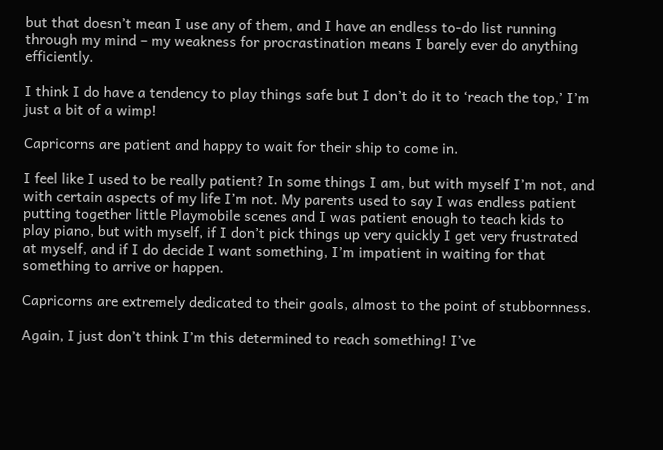but that doesn’t mean I use any of them, and I have an endless to-do list running through my mind – my weakness for procrastination means I barely ever do anything efficiently.

I think I do have a tendency to play things safe but I don’t do it to ‘reach the top,’ I’m just a bit of a wimp!

Capricorns are patient and happy to wait for their ship to come in.

I feel like I used to be really patient? In some things I am, but with myself I’m not, and with certain aspects of my life I’m not. My parents used to say I was endless patient putting together little Playmobile scenes and I was patient enough to teach kids to play piano, but with myself, if I don’t pick things up very quickly I get very frustrated at myself, and if I do decide I want something, I’m impatient in waiting for that something to arrive or happen.

Capricorns are extremely dedicated to their goals, almost to the point of stubbornness.

Again, I just don’t think I’m this determined to reach something! I’ve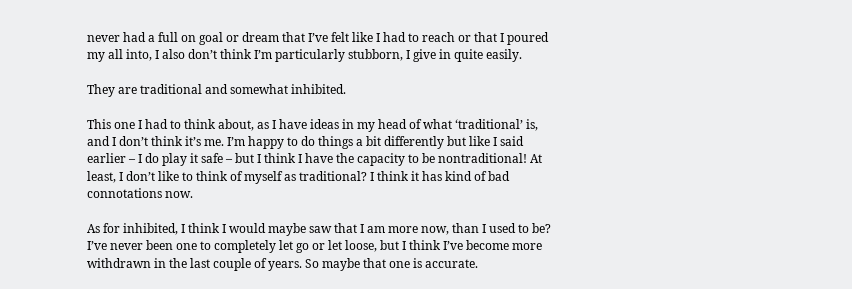never had a full on goal or dream that I’ve felt like I had to reach or that I poured my all into, I also don’t think I’m particularly stubborn, I give in quite easily.

They are traditional and somewhat inhibited.

This one I had to think about, as I have ideas in my head of what ‘traditional’ is, and I don’t think it’s me. I’m happy to do things a bit differently but like I said earlier – I do play it safe – but I think I have the capacity to be nontraditional! At least, I don’t like to think of myself as traditional? I think it has kind of bad connotations now.

As for inhibited, I think I would maybe saw that I am more now, than I used to be? I’ve never been one to completely let go or let loose, but I think I’ve become more withdrawn in the last couple of years. So maybe that one is accurate.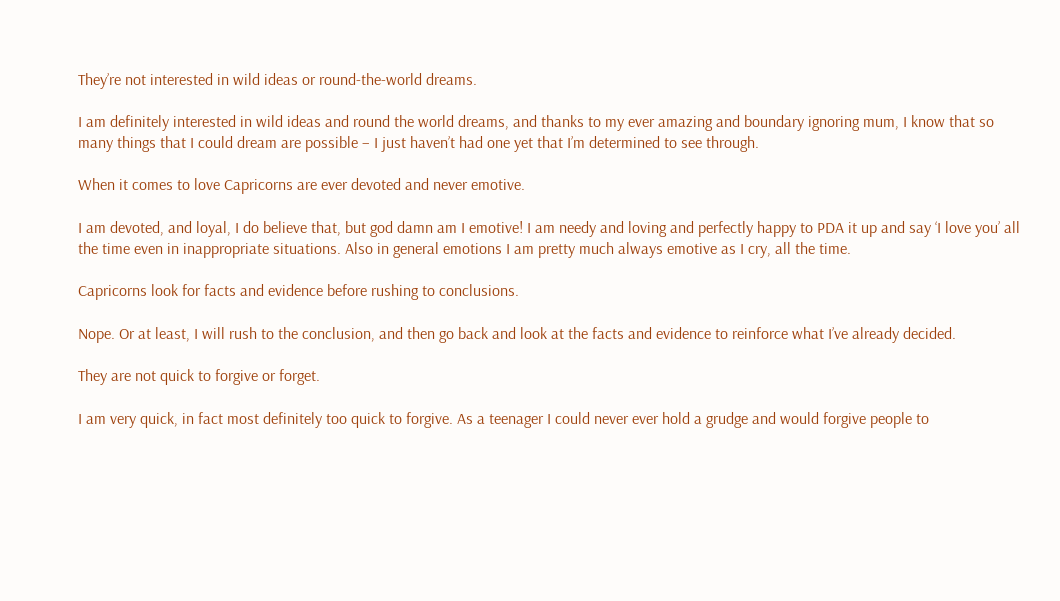They’re not interested in wild ideas or round-the-world dreams.

I am definitely interested in wild ideas and round the world dreams, and thanks to my ever amazing and boundary ignoring mum, I know that so many things that I could dream are possible – I just haven’t had one yet that I’m determined to see through.

When it comes to love Capricorns are ever devoted and never emotive.

I am devoted, and loyal, I do believe that, but god damn am I emotive! I am needy and loving and perfectly happy to PDA it up and say ‘I love you’ all the time even in inappropriate situations. Also in general emotions I am pretty much always emotive as I cry, all the time.

Capricorns look for facts and evidence before rushing to conclusions.

Nope. Or at least, I will rush to the conclusion, and then go back and look at the facts and evidence to reinforce what I’ve already decided.

They are not quick to forgive or forget.

I am very quick, in fact most definitely too quick to forgive. As a teenager I could never ever hold a grudge and would forgive people to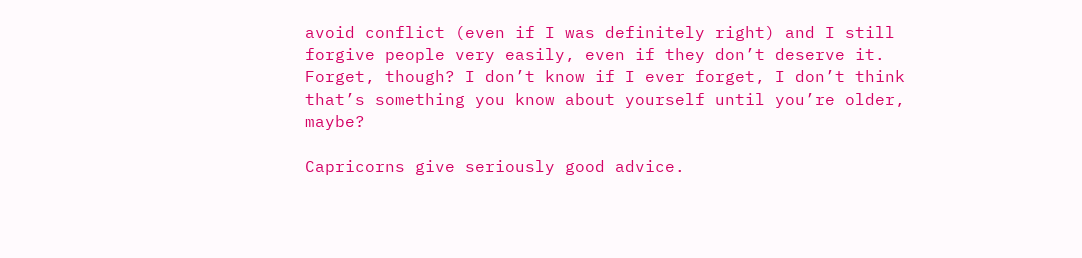avoid conflict (even if I was definitely right) and I still forgive people very easily, even if they don’t deserve it. Forget, though? I don’t know if I ever forget, I don’t think that’s something you know about yourself until you’re older, maybe?

Capricorns give seriously good advice.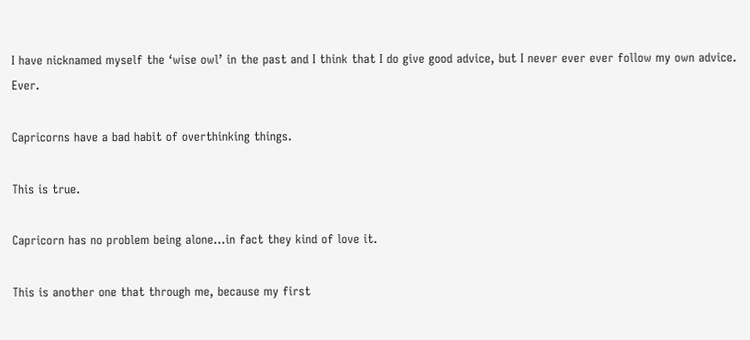I have nicknamed myself the ‘wise owl’ in the past and I think that I do give good advice, but I never ever ever follow my own advice. Ever.

Capricorns have a bad habit of overthinking things.

This is true.

Capricorn has no problem being alone…in fact they kind of love it.

This is another one that through me, because my first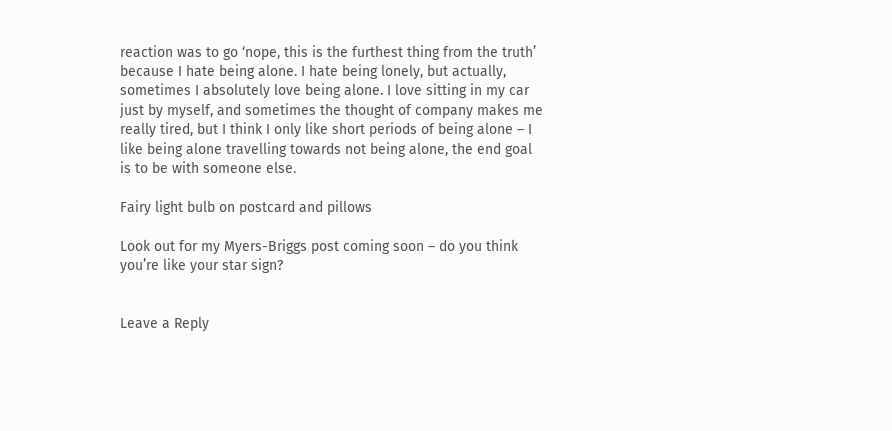reaction was to go ‘nope, this is the furthest thing from the truth’ because I hate being alone. I hate being lonely, but actually, sometimes I absolutely love being alone. I love sitting in my car just by myself, and sometimes the thought of company makes me really tired, but I think I only like short periods of being alone – I like being alone travelling towards not being alone, the end goal is to be with someone else.

Fairy light bulb on postcard and pillows

Look out for my Myers-Briggs post coming soon – do you think you’re like your star sign?


Leave a Reply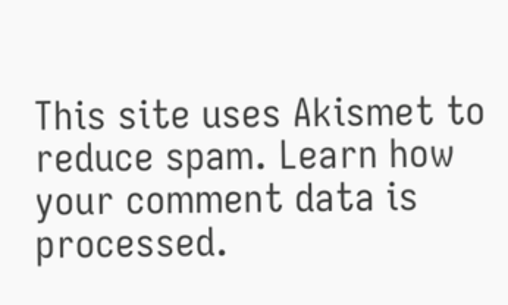This site uses Akismet to reduce spam. Learn how your comment data is processed.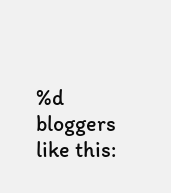%d bloggers like this: